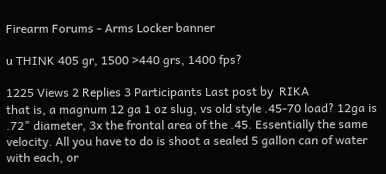Firearm Forums - Arms Locker banner

u THINK 405 gr, 1500 >440 grs, 1400 fps?

1225 Views 2 Replies 3 Participants Last post by  RIKA
that is, a magnum 12 ga 1 oz slug, vs old style .45-70 load? 12ga is .72" diameter, 3x the frontal area of the .45. Essentially the same velocity. All you have to do is shoot a sealed 5 gallon can of water with each, or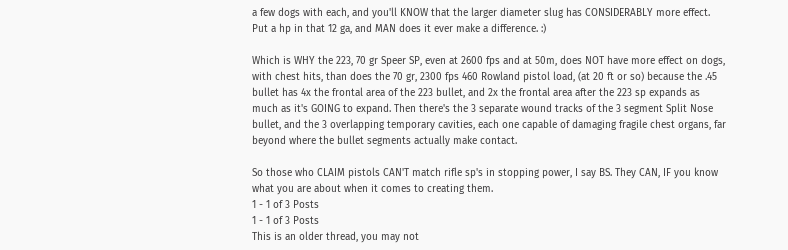a few dogs with each, and you'll KNOW that the larger diameter slug has CONSIDERABLY more effect. Put a hp in that 12 ga, and MAN does it ever make a difference. :)

Which is WHY the 223, 70 gr Speer SP, even at 2600 fps and at 50m, does NOT have more effect on dogs, with chest hits, than does the 70 gr, 2300 fps 460 Rowland pistol load, (at 20 ft or so) because the .45 bullet has 4x the frontal area of the 223 bullet, and 2x the frontal area after the 223 sp expands as much as it's GOING to expand. Then there's the 3 separate wound tracks of the 3 segment Split Nose bullet, and the 3 overlapping temporary cavities, each one capable of damaging fragile chest organs, far beyond where the bullet segments actually make contact.

So those who CLAIM pistols CAN'T match rifle sp's in stopping power, I say BS. They CAN, IF you know what you are about when it comes to creating them.
1 - 1 of 3 Posts
1 - 1 of 3 Posts
This is an older thread, you may not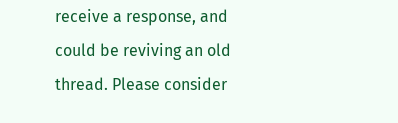receive a response, and could be reviving an old thread. Please consider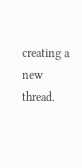creating a new thread.